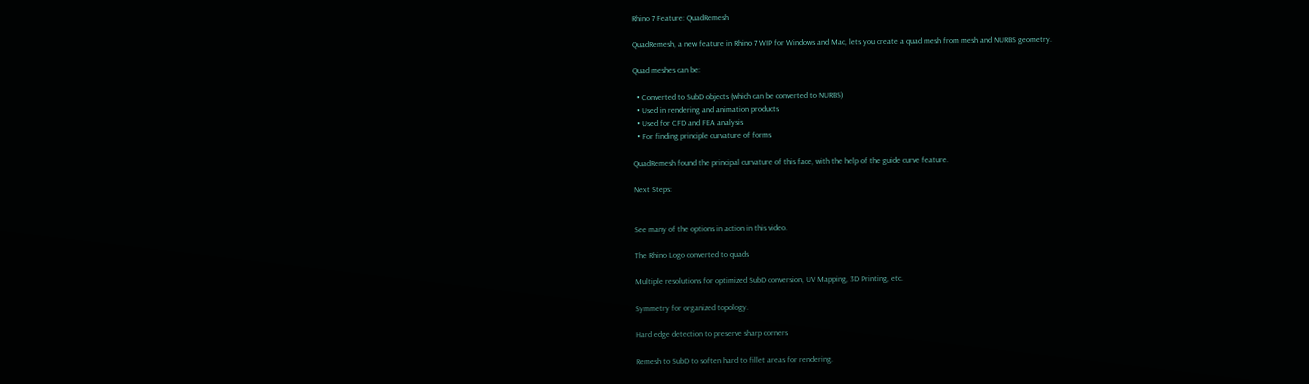Rhino 7 Feature: QuadRemesh

QuadRemesh, a new feature in Rhino 7 WIP for Windows and Mac, lets you create a quad mesh from mesh and NURBS geometry.

Quad meshes can be:

  • Converted to SubD objects (which can be converted to NURBS)
  • Used in rendering and animation products
  • Used for CFD and FEA analysis
  • For finding principle curvature of forms

QuadRemesh found the principal curvature of this face, with the help of the guide curve feature.

Next Steps:


See many of the options in action in this video.

The Rhino Logo converted to quads

Multiple resolutions for optimized SubD conversion, UV Mapping, 3D Printing, etc.

Symmetry for organized topology.

Hard edge detection to preserve sharp corners

Remesh to SubD to soften hard to fillet areas for rendering.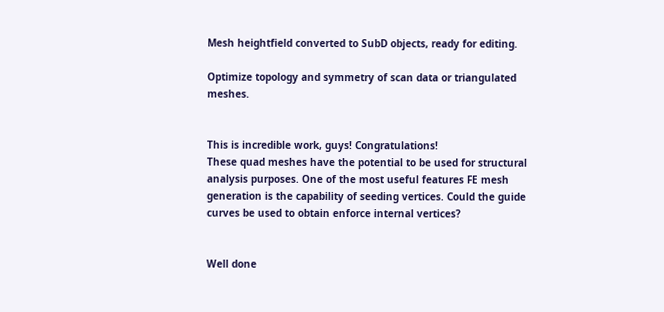Mesh heightfield converted to SubD objects, ready for editing.

Optimize topology and symmetry of scan data or triangulated meshes.


This is incredible work, guys! Congratulations!
These quad meshes have the potential to be used for structural analysis purposes. One of the most useful features FE mesh generation is the capability of seeding vertices. Could the guide curves be used to obtain enforce internal vertices?


Well done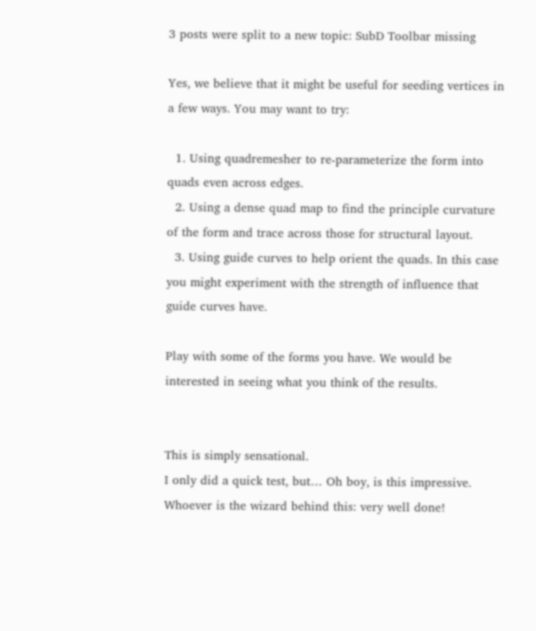3 posts were split to a new topic: SubD Toolbar missing

Yes, we believe that it might be useful for seeding vertices in a few ways. You may want to try:

  1. Using quadremesher to re-parameterize the form into quads even across edges.
  2. Using a dense quad map to find the principle curvature of the form and trace across those for structural layout.
  3. Using guide curves to help orient the quads. In this case you might experiment with the strength of influence that guide curves have.

Play with some of the forms you have. We would be interested in seeing what you think of the results.


This is simply sensational.
I only did a quick test, but… Oh boy, is this impressive.
Whoever is the wizard behind this: very well done!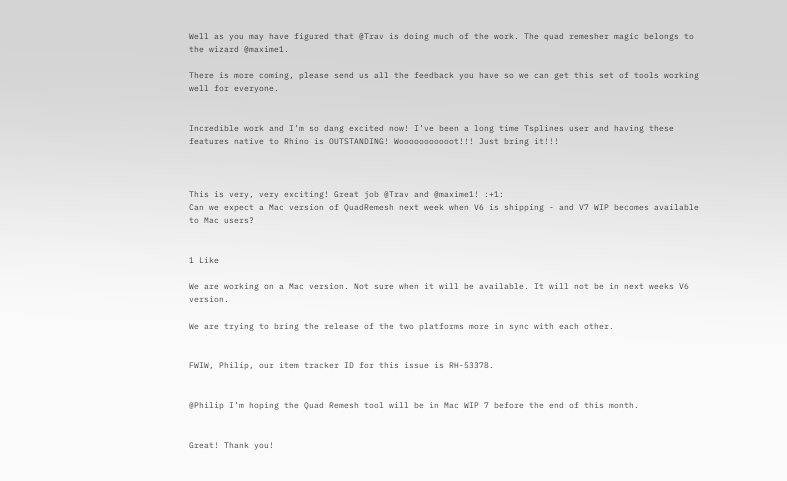Well as you may have figured that @Trav is doing much of the work. The quad remesher magic belongs to the wizard @maxime1.

There is more coming, please send us all the feedback you have so we can get this set of tools working well for everyone.


Incredible work and I’m so dang excited now! I’ve been a long time Tsplines user and having these features native to Rhino is OUTSTANDING! Wooooooooooot!!! Just bring it!!!



This is very, very exciting! Great job @Trav and @maxime1! :+1:
Can we expect a Mac version of QuadRemesh next week when V6 is shipping - and V7 WIP becomes available to Mac users?


1 Like

We are working on a Mac version. Not sure when it will be available. It will not be in next weeks V6 version.

We are trying to bring the release of the two platforms more in sync with each other.


FWIW, Philip, our item tracker ID for this issue is RH-53378.


@Philip I’m hoping the Quad Remesh tool will be in Mac WIP 7 before the end of this month.


Great! Thank you!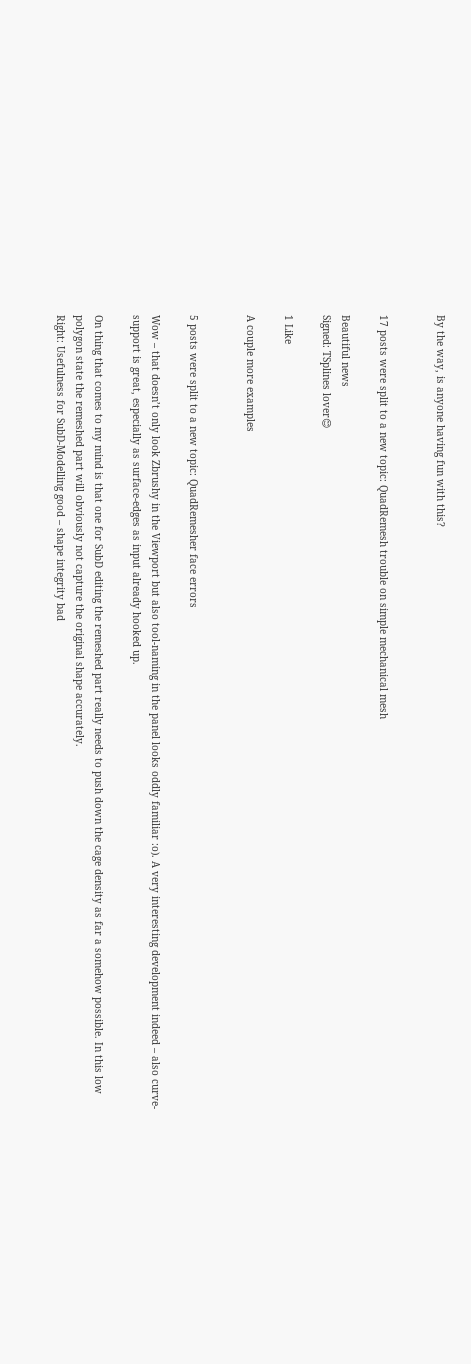By the way, is anyone having fun with this?


17 posts were split to a new topic: QuadRemesh trouble on simple mechanical mesh

Beautiful news
Signed: TSplines lover😊

1 Like

A couple more examples


5 posts were split to a new topic: QuadRemesher face errors

Wow – that doesn’t only look Zbrushy in the Viewport but also tool-naming in the panel looks oddly familiar :o). A very interesting development indeed – also curve-support is great, especially as surface-edges as input already hooked up.

On thing that comes to my mind is that one for SubD editing the remeshed part really needs to push down the cage density as far a somehow possible. In this low polygon state the remeshed part will obviously not capture the original shape accurately.
Right: Usefulness for SubD-Modelling good – shape integrity bad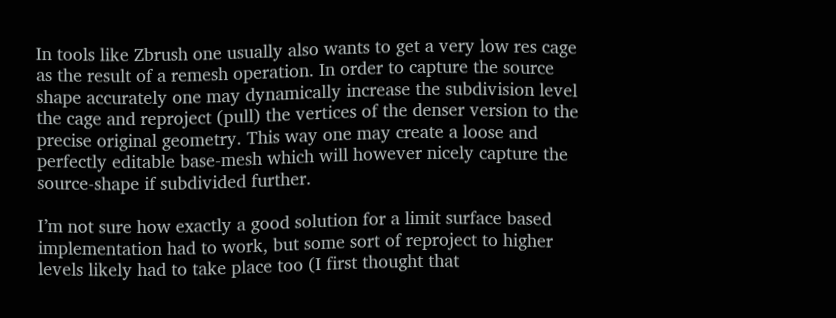In tools like Zbrush one usually also wants to get a very low res cage as the result of a remesh operation. In order to capture the source shape accurately one may dynamically increase the subdivision level the cage and reproject (pull) the vertices of the denser version to the precise original geometry. This way one may create a loose and perfectly editable base-mesh which will however nicely capture the source-shape if subdivided further.

I’m not sure how exactly a good solution for a limit surface based implementation had to work, but some sort of reproject to higher levels likely had to take place too (I first thought that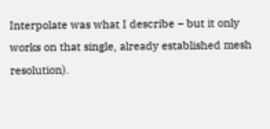Interpolate was what I describe – but it only works on that single, already established mesh resolution).